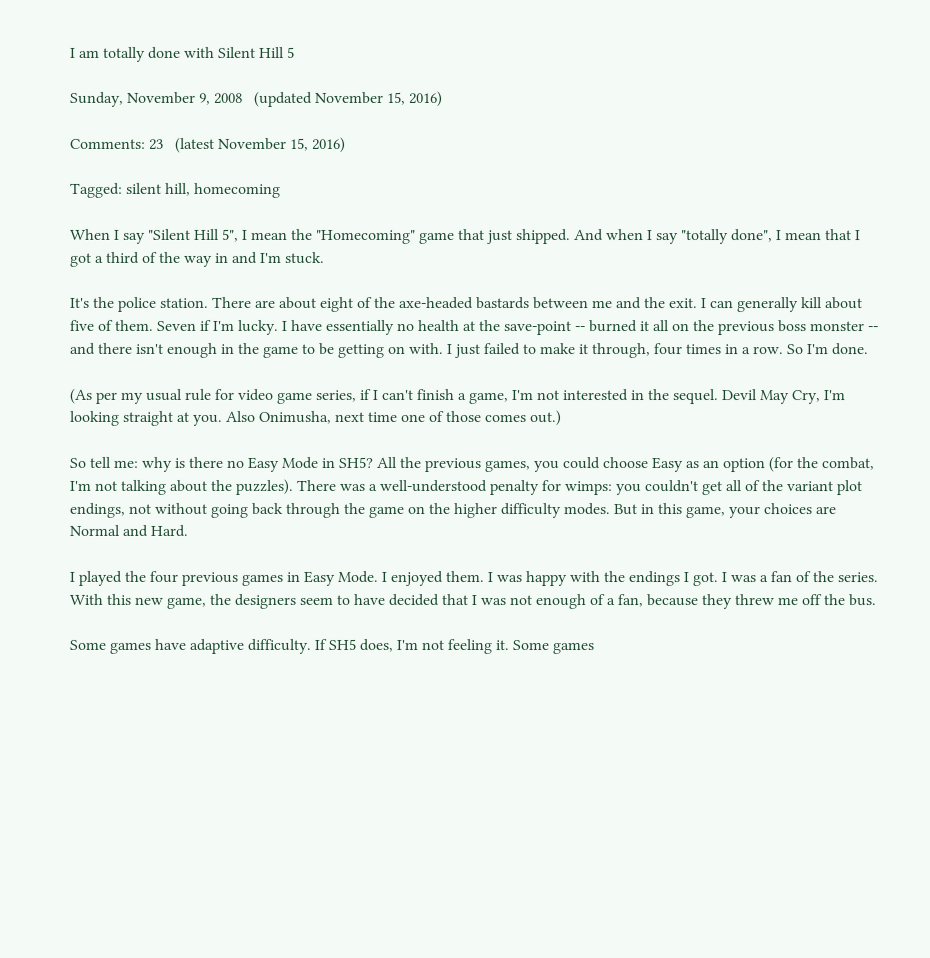I am totally done with Silent Hill 5

Sunday, November 9, 2008   (updated November 15, 2016)

Comments: 23   (latest November 15, 2016)

Tagged: silent hill, homecoming

When I say "Silent Hill 5", I mean the "Homecoming" game that just shipped. And when I say "totally done", I mean that I got a third of the way in and I'm stuck.

It's the police station. There are about eight of the axe-headed bastards between me and the exit. I can generally kill about five of them. Seven if I'm lucky. I have essentially no health at the save-point -- burned it all on the previous boss monster -- and there isn't enough in the game to be getting on with. I just failed to make it through, four times in a row. So I'm done.

(As per my usual rule for video game series, if I can't finish a game, I'm not interested in the sequel. Devil May Cry, I'm looking straight at you. Also Onimusha, next time one of those comes out.)

So tell me: why is there no Easy Mode in SH5? All the previous games, you could choose Easy as an option (for the combat, I'm not talking about the puzzles). There was a well-understood penalty for wimps: you couldn't get all of the variant plot endings, not without going back through the game on the higher difficulty modes. But in this game, your choices are Normal and Hard.

I played the four previous games in Easy Mode. I enjoyed them. I was happy with the endings I got. I was a fan of the series. With this new game, the designers seem to have decided that I was not enough of a fan, because they threw me off the bus.

Some games have adaptive difficulty. If SH5 does, I'm not feeling it. Some games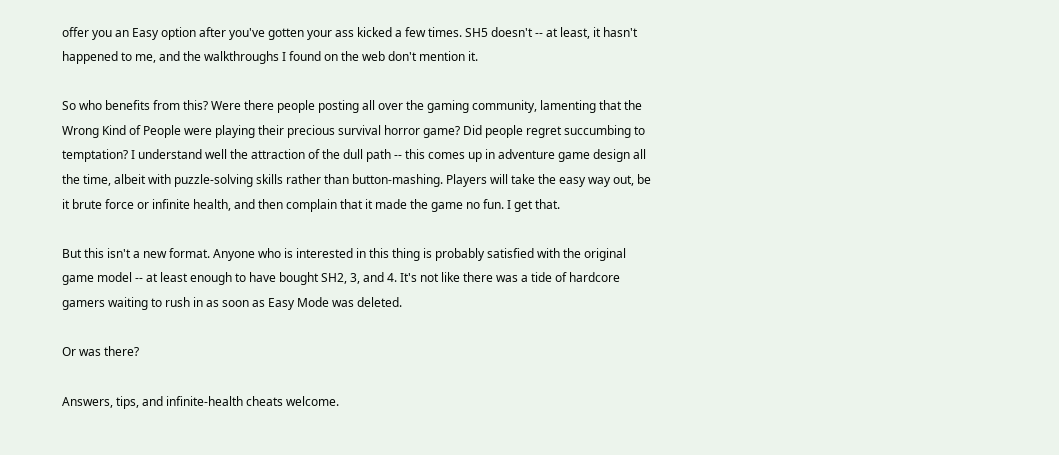offer you an Easy option after you've gotten your ass kicked a few times. SH5 doesn't -- at least, it hasn't happened to me, and the walkthroughs I found on the web don't mention it.

So who benefits from this? Were there people posting all over the gaming community, lamenting that the Wrong Kind of People were playing their precious survival horror game? Did people regret succumbing to temptation? I understand well the attraction of the dull path -- this comes up in adventure game design all the time, albeit with puzzle-solving skills rather than button-mashing. Players will take the easy way out, be it brute force or infinite health, and then complain that it made the game no fun. I get that.

But this isn't a new format. Anyone who is interested in this thing is probably satisfied with the original game model -- at least enough to have bought SH2, 3, and 4. It's not like there was a tide of hardcore gamers waiting to rush in as soon as Easy Mode was deleted.

Or was there?

Answers, tips, and infinite-health cheats welcome.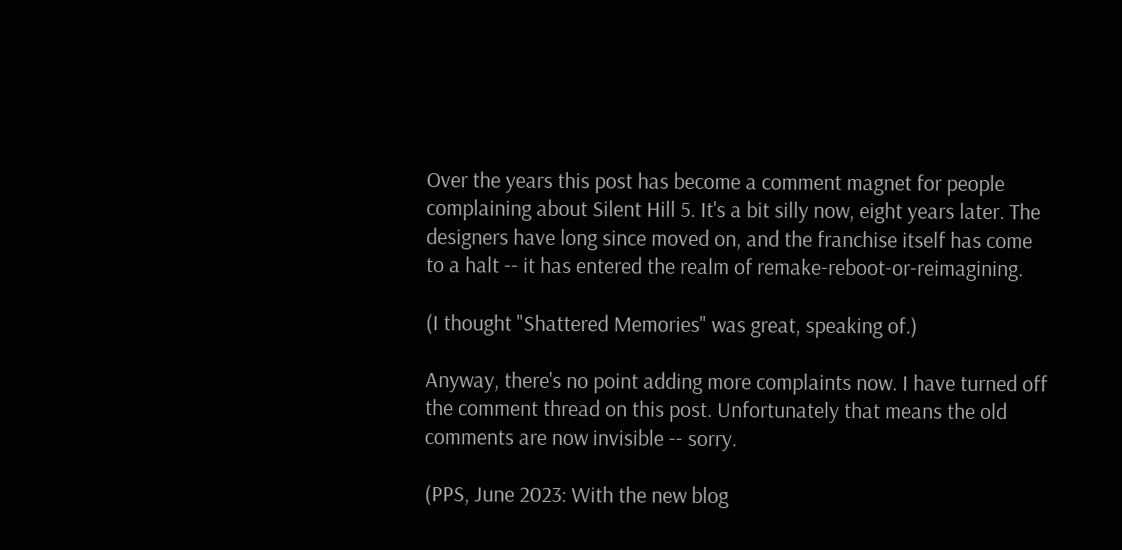Over the years this post has become a comment magnet for people complaining about Silent Hill 5. It's a bit silly now, eight years later. The designers have long since moved on, and the franchise itself has come to a halt -- it has entered the realm of remake-reboot-or-reimagining.

(I thought "Shattered Memories" was great, speaking of.)

Anyway, there's no point adding more complaints now. I have turned off the comment thread on this post. Unfortunately that means the old comments are now invisible -- sorry.

(PPS, June 2023: With the new blog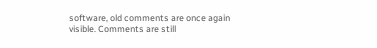software, old comments are once again visible. Comments are still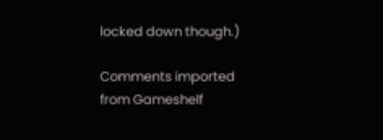locked down though.)

Comments imported from Gameshelf